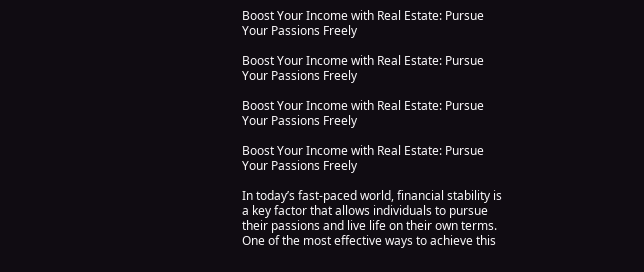Boost Your Income with Real Estate: Pursue Your Passions Freely

Boost Your Income with Real Estate: Pursue Your Passions Freely

Boost Your Income with Real Estate: Pursue Your Passions Freely

Boost Your Income with Real Estate: Pursue Your Passions Freely

In today’s fast-paced world, financial stability is a key factor that allows individuals to pursue their passions and live life on their own terms. One of the most effective ways to achieve this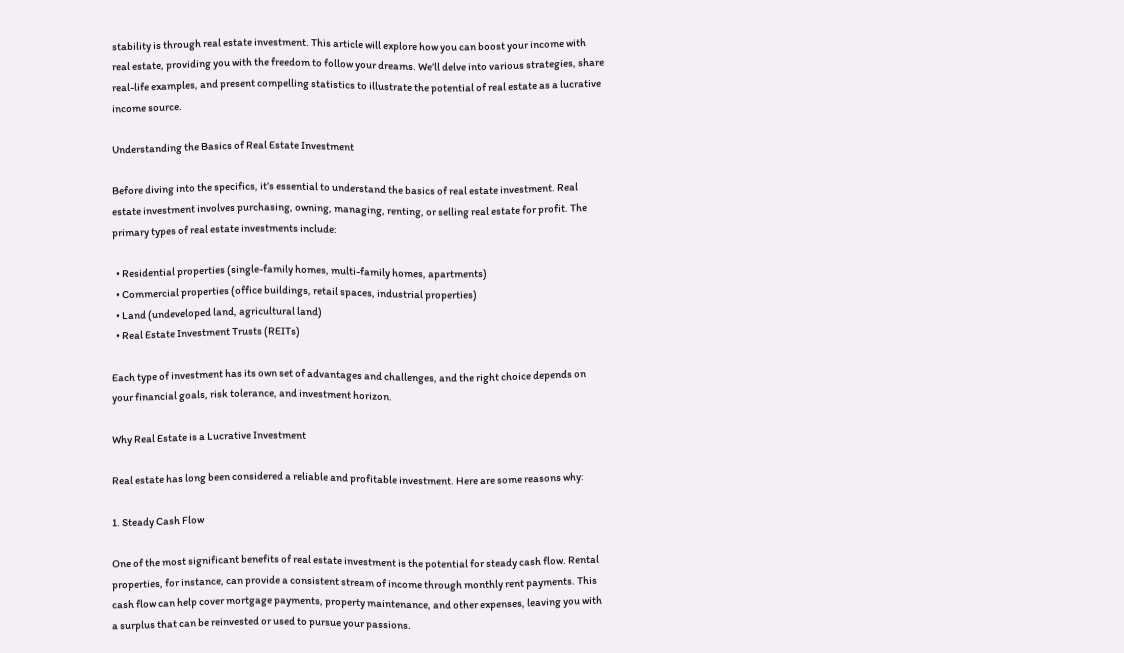stability is through real estate investment. This article will explore how you can boost your income with real estate, providing you with the freedom to follow your dreams. We’ll delve into various strategies, share real-life examples, and present compelling statistics to illustrate the potential of real estate as a lucrative income source.

Understanding the Basics of Real Estate Investment

Before diving into the specifics, it’s essential to understand the basics of real estate investment. Real estate investment involves purchasing, owning, managing, renting, or selling real estate for profit. The primary types of real estate investments include:

  • Residential properties (single-family homes, multi-family homes, apartments)
  • Commercial properties (office buildings, retail spaces, industrial properties)
  • Land (undeveloped land, agricultural land)
  • Real Estate Investment Trusts (REITs)

Each type of investment has its own set of advantages and challenges, and the right choice depends on your financial goals, risk tolerance, and investment horizon.

Why Real Estate is a Lucrative Investment

Real estate has long been considered a reliable and profitable investment. Here are some reasons why:

1. Steady Cash Flow

One of the most significant benefits of real estate investment is the potential for steady cash flow. Rental properties, for instance, can provide a consistent stream of income through monthly rent payments. This cash flow can help cover mortgage payments, property maintenance, and other expenses, leaving you with a surplus that can be reinvested or used to pursue your passions.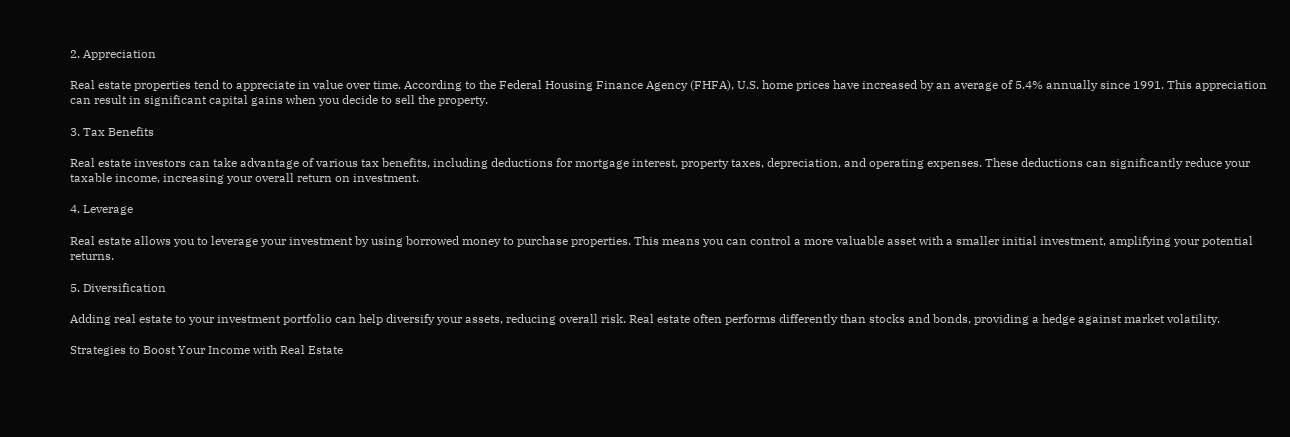2. Appreciation

Real estate properties tend to appreciate in value over time. According to the Federal Housing Finance Agency (FHFA), U.S. home prices have increased by an average of 5.4% annually since 1991. This appreciation can result in significant capital gains when you decide to sell the property.

3. Tax Benefits

Real estate investors can take advantage of various tax benefits, including deductions for mortgage interest, property taxes, depreciation, and operating expenses. These deductions can significantly reduce your taxable income, increasing your overall return on investment.

4. Leverage

Real estate allows you to leverage your investment by using borrowed money to purchase properties. This means you can control a more valuable asset with a smaller initial investment, amplifying your potential returns.

5. Diversification

Adding real estate to your investment portfolio can help diversify your assets, reducing overall risk. Real estate often performs differently than stocks and bonds, providing a hedge against market volatility.

Strategies to Boost Your Income with Real Estate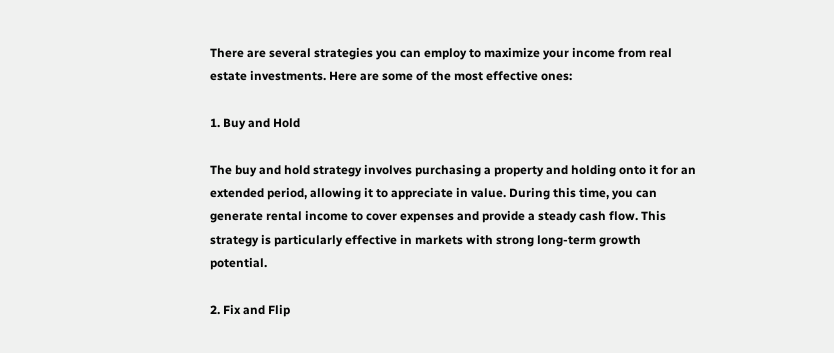There are several strategies you can employ to maximize your income from real estate investments. Here are some of the most effective ones:

1. Buy and Hold

The buy and hold strategy involves purchasing a property and holding onto it for an extended period, allowing it to appreciate in value. During this time, you can generate rental income to cover expenses and provide a steady cash flow. This strategy is particularly effective in markets with strong long-term growth potential.

2. Fix and Flip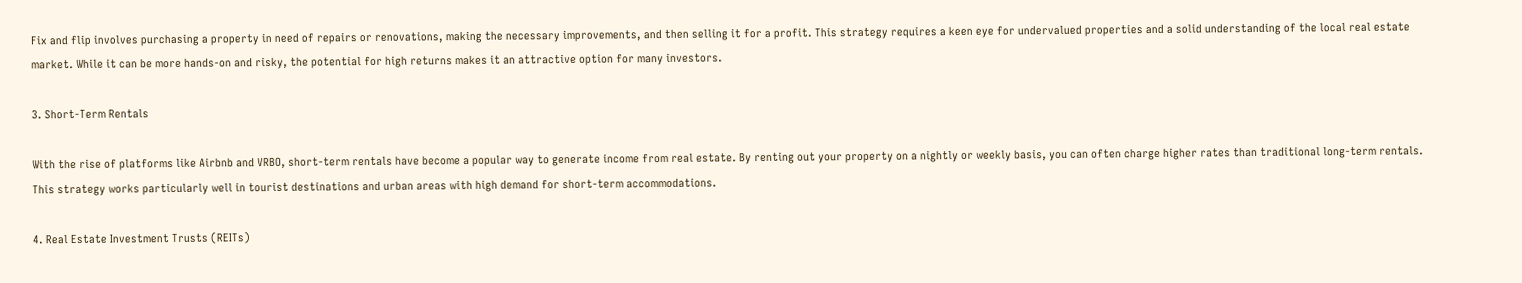Fix and flip involves purchasing a property in need of repairs or renovations, making the necessary improvements, and then selling it for a profit. This strategy requires a keen eye for undervalued properties and a solid understanding of the local real estate market. While it can be more hands-on and risky, the potential for high returns makes it an attractive option for many investors.

3. Short-Term Rentals

With the rise of platforms like Airbnb and VRBO, short-term rentals have become a popular way to generate income from real estate. By renting out your property on a nightly or weekly basis, you can often charge higher rates than traditional long-term rentals. This strategy works particularly well in tourist destinations and urban areas with high demand for short-term accommodations.

4. Real Estate Investment Trusts (REITs)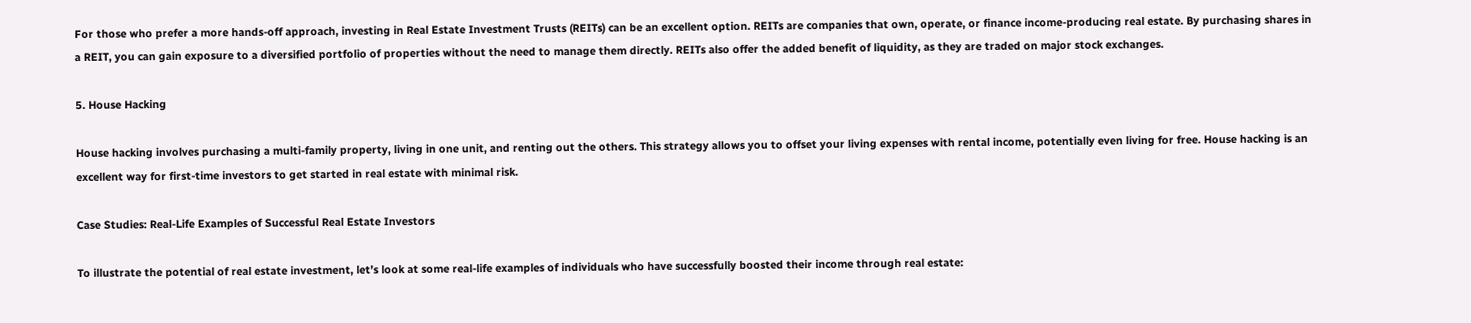For those who prefer a more hands-off approach, investing in Real Estate Investment Trusts (REITs) can be an excellent option. REITs are companies that own, operate, or finance income-producing real estate. By purchasing shares in a REIT, you can gain exposure to a diversified portfolio of properties without the need to manage them directly. REITs also offer the added benefit of liquidity, as they are traded on major stock exchanges.

5. House Hacking

House hacking involves purchasing a multi-family property, living in one unit, and renting out the others. This strategy allows you to offset your living expenses with rental income, potentially even living for free. House hacking is an excellent way for first-time investors to get started in real estate with minimal risk.

Case Studies: Real-Life Examples of Successful Real Estate Investors

To illustrate the potential of real estate investment, let’s look at some real-life examples of individuals who have successfully boosted their income through real estate: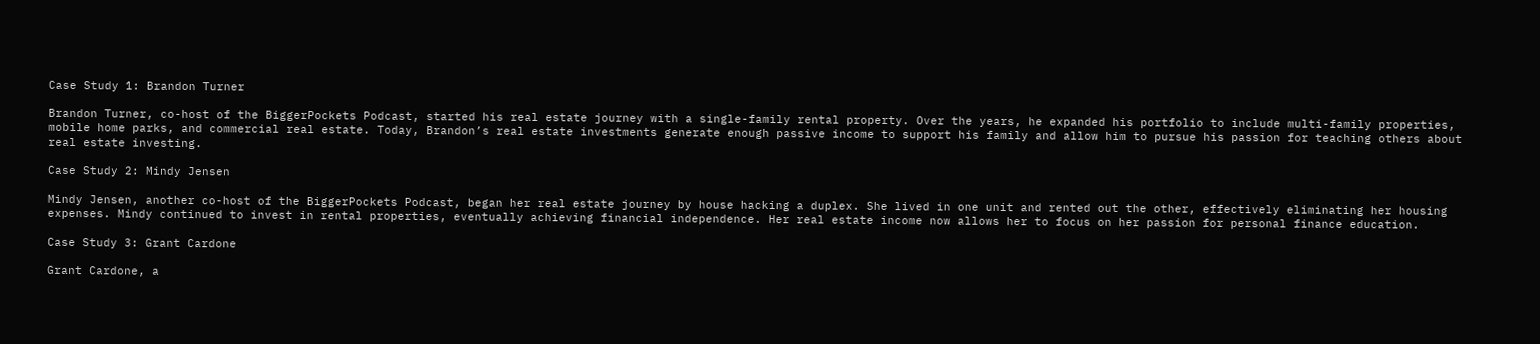Case Study 1: Brandon Turner

Brandon Turner, co-host of the BiggerPockets Podcast, started his real estate journey with a single-family rental property. Over the years, he expanded his portfolio to include multi-family properties, mobile home parks, and commercial real estate. Today, Brandon’s real estate investments generate enough passive income to support his family and allow him to pursue his passion for teaching others about real estate investing.

Case Study 2: Mindy Jensen

Mindy Jensen, another co-host of the BiggerPockets Podcast, began her real estate journey by house hacking a duplex. She lived in one unit and rented out the other, effectively eliminating her housing expenses. Mindy continued to invest in rental properties, eventually achieving financial independence. Her real estate income now allows her to focus on her passion for personal finance education.

Case Study 3: Grant Cardone

Grant Cardone, a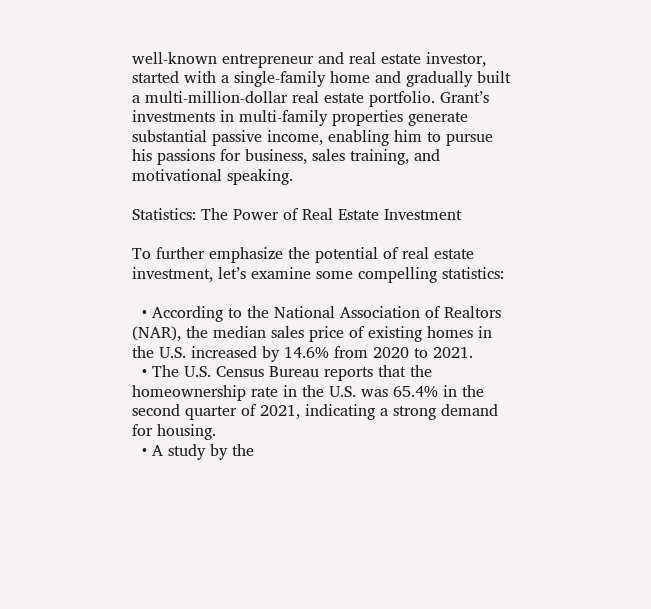well-known entrepreneur and real estate investor, started with a single-family home and gradually built a multi-million-dollar real estate portfolio. Grant’s investments in multi-family properties generate substantial passive income, enabling him to pursue his passions for business, sales training, and motivational speaking.

Statistics: The Power of Real Estate Investment

To further emphasize the potential of real estate investment, let’s examine some compelling statistics:

  • According to the National Association of Realtors (NAR), the median sales price of existing homes in the U.S. increased by 14.6% from 2020 to 2021.
  • The U.S. Census Bureau reports that the homeownership rate in the U.S. was 65.4% in the second quarter of 2021, indicating a strong demand for housing.
  • A study by the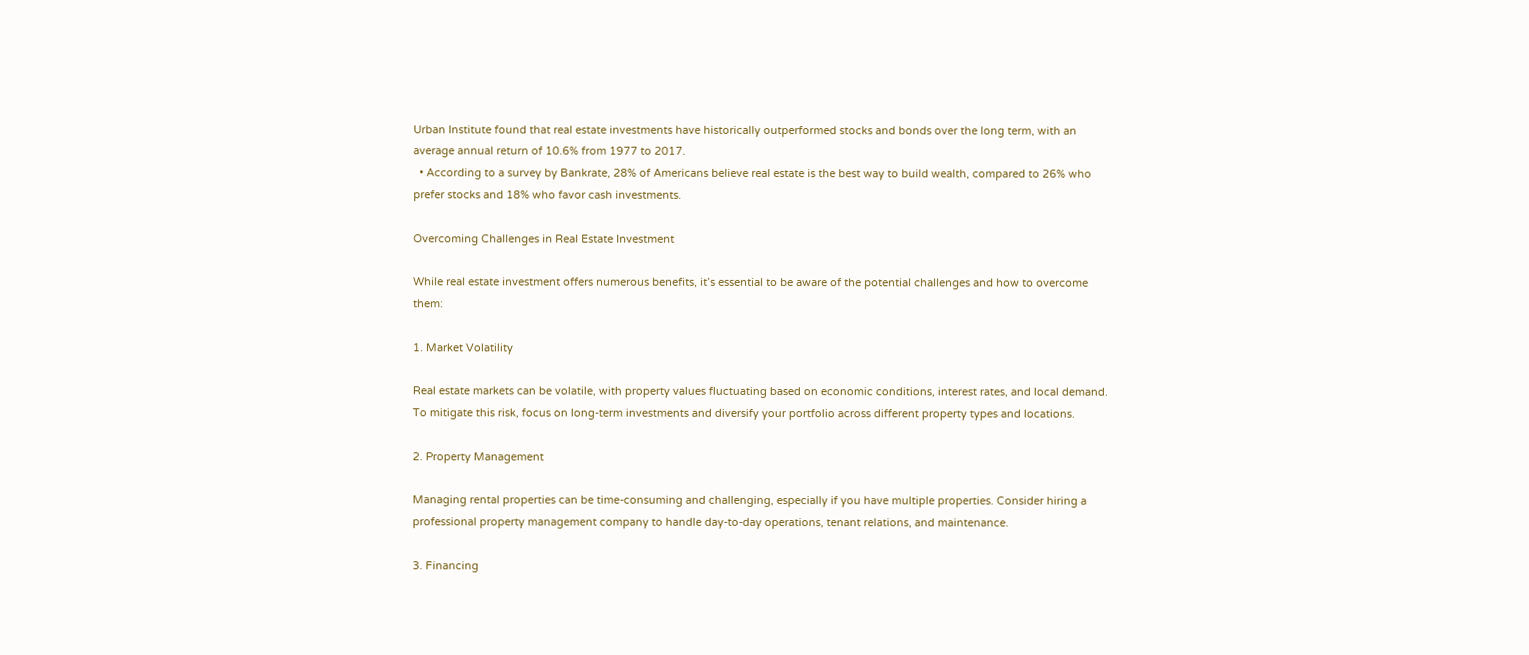Urban Institute found that real estate investments have historically outperformed stocks and bonds over the long term, with an average annual return of 10.6% from 1977 to 2017.
  • According to a survey by Bankrate, 28% of Americans believe real estate is the best way to build wealth, compared to 26% who prefer stocks and 18% who favor cash investments.

Overcoming Challenges in Real Estate Investment

While real estate investment offers numerous benefits, it’s essential to be aware of the potential challenges and how to overcome them:

1. Market Volatility

Real estate markets can be volatile, with property values fluctuating based on economic conditions, interest rates, and local demand. To mitigate this risk, focus on long-term investments and diversify your portfolio across different property types and locations.

2. Property Management

Managing rental properties can be time-consuming and challenging, especially if you have multiple properties. Consider hiring a professional property management company to handle day-to-day operations, tenant relations, and maintenance.

3. Financing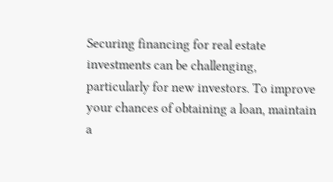Securing financing for real estate investments can be challenging, particularly for new investors. To improve your chances of obtaining a loan, maintain a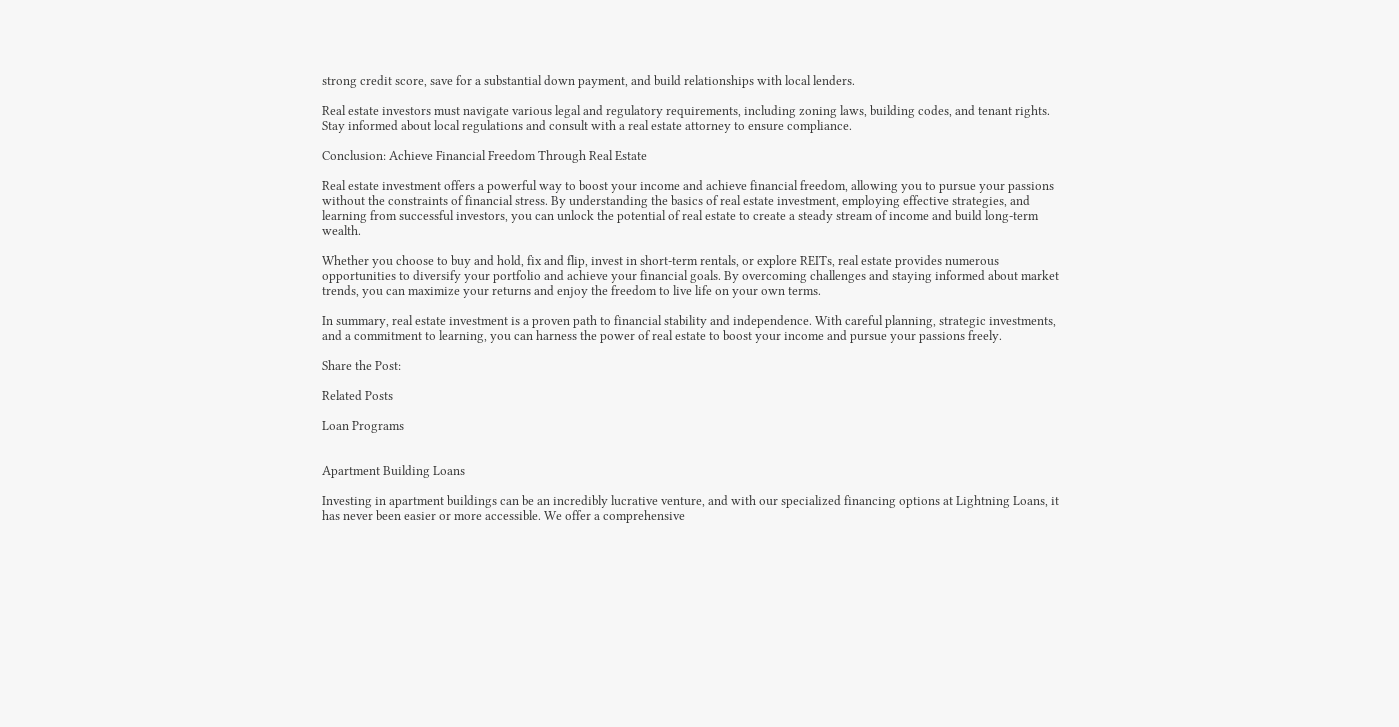strong credit score, save for a substantial down payment, and build relationships with local lenders.

Real estate investors must navigate various legal and regulatory requirements, including zoning laws, building codes, and tenant rights. Stay informed about local regulations and consult with a real estate attorney to ensure compliance.

Conclusion: Achieve Financial Freedom Through Real Estate

Real estate investment offers a powerful way to boost your income and achieve financial freedom, allowing you to pursue your passions without the constraints of financial stress. By understanding the basics of real estate investment, employing effective strategies, and learning from successful investors, you can unlock the potential of real estate to create a steady stream of income and build long-term wealth.

Whether you choose to buy and hold, fix and flip, invest in short-term rentals, or explore REITs, real estate provides numerous opportunities to diversify your portfolio and achieve your financial goals. By overcoming challenges and staying informed about market trends, you can maximize your returns and enjoy the freedom to live life on your own terms.

In summary, real estate investment is a proven path to financial stability and independence. With careful planning, strategic investments, and a commitment to learning, you can harness the power of real estate to boost your income and pursue your passions freely.

Share the Post:

Related Posts

Loan Programs


Apartment Building Loans

Investing in apartment buildings can be an incredibly lucrative venture, and with our specialized financing options at Lightning Loans, it has never been easier or more accessible. We offer a comprehensive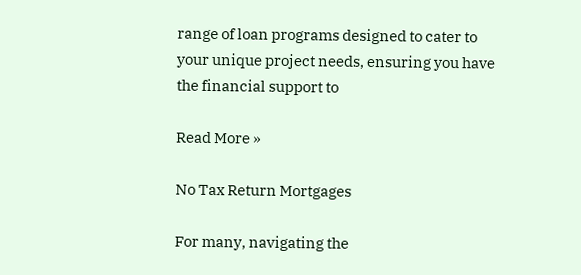range of loan programs designed to cater to your unique project needs, ensuring you have the financial support to

Read More »

No Tax Return Mortgages

For many, navigating the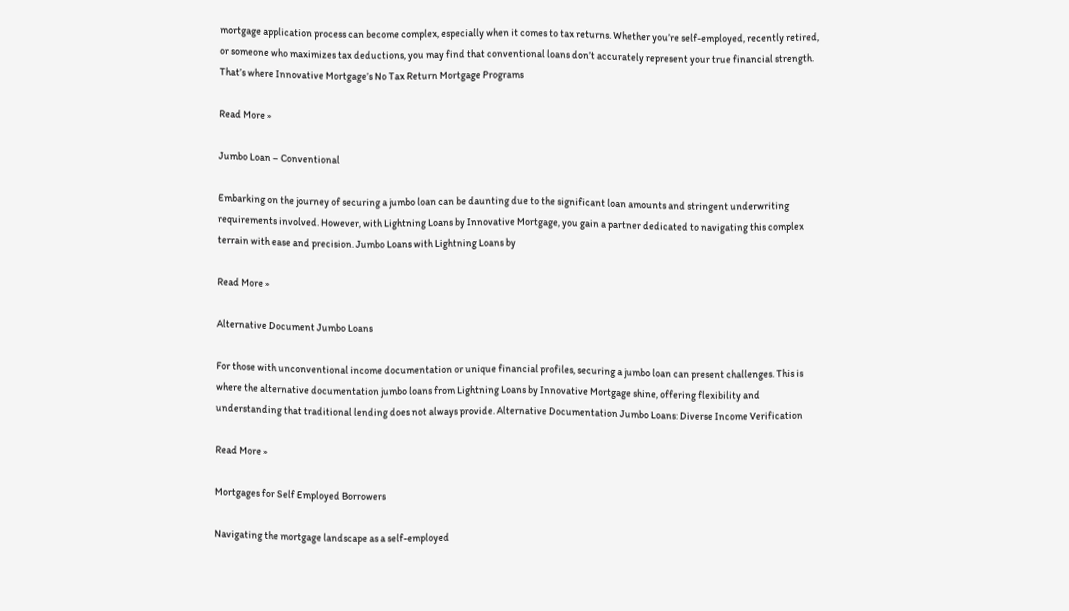mortgage application process can become complex, especially when it comes to tax returns. Whether you’re self-employed, recently retired, or someone who maximizes tax deductions, you may find that conventional loans don’t accurately represent your true financial strength. That’s where Innovative Mortgage’s No Tax Return Mortgage Programs

Read More »

Jumbo Loan – Conventional

Embarking on the journey of securing a jumbo loan can be daunting due to the significant loan amounts and stringent underwriting requirements involved. However, with Lightning Loans by Innovative Mortgage, you gain a partner dedicated to navigating this complex terrain with ease and precision. Jumbo Loans with Lightning Loans by

Read More »

Alternative Document Jumbo Loans

For those with unconventional income documentation or unique financial profiles, securing a jumbo loan can present challenges. This is where the alternative documentation jumbo loans from Lightning Loans by Innovative Mortgage shine, offering flexibility and understanding that traditional lending does not always provide. Alternative Documentation Jumbo Loans: Diverse Income Verification

Read More »

Mortgages for Self Employed Borrowers

Navigating the mortgage landscape as a self-employed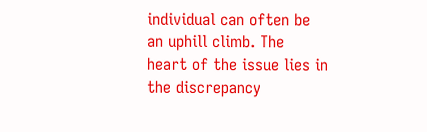individual can often be an uphill climb. The heart of the issue lies in the discrepancy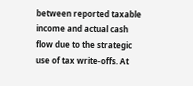between reported taxable income and actual cash flow due to the strategic use of tax write-offs. At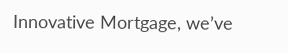Innovative Mortgage, we’ve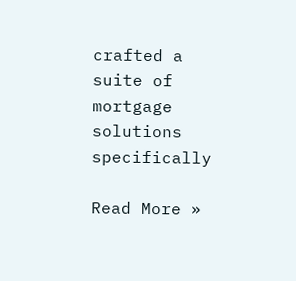crafted a suite of mortgage solutions specifically

Read More »